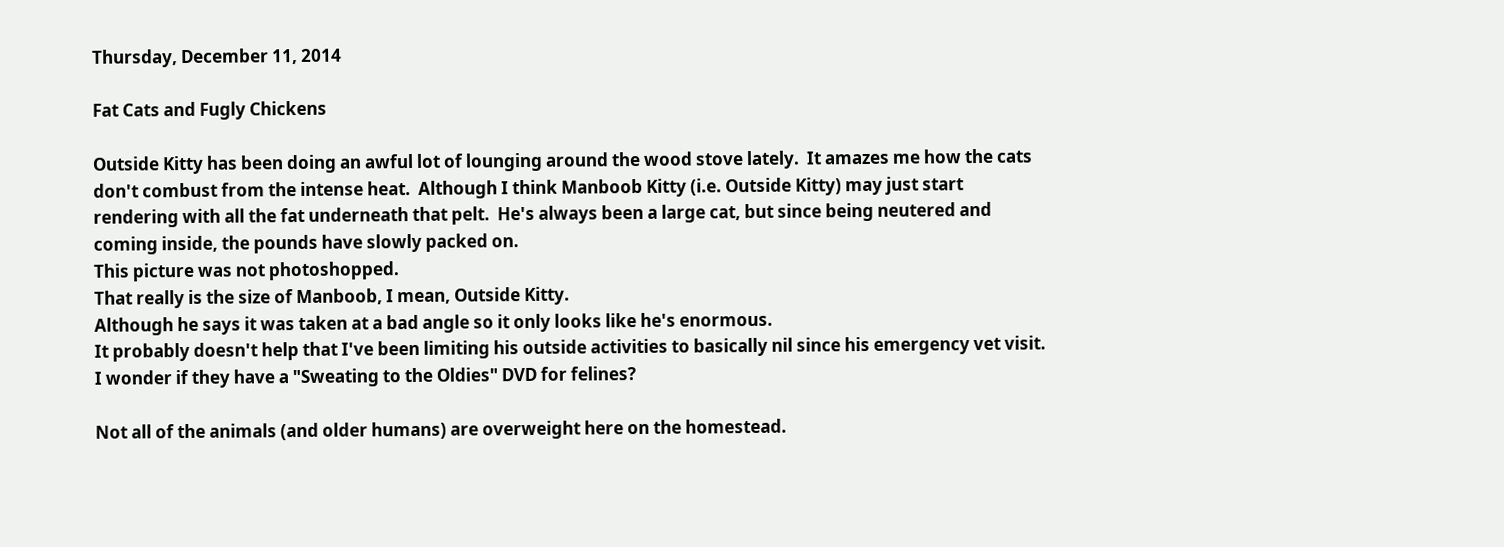Thursday, December 11, 2014

Fat Cats and Fugly Chickens

Outside Kitty has been doing an awful lot of lounging around the wood stove lately.  It amazes me how the cats don't combust from the intense heat.  Although I think Manboob Kitty (i.e. Outside Kitty) may just start rendering with all the fat underneath that pelt.  He's always been a large cat, but since being neutered and coming inside, the pounds have slowly packed on.
This picture was not photoshopped.
That really is the size of Manboob, I mean, Outside Kitty.
Although he says it was taken at a bad angle so it only looks like he's enormous.
It probably doesn't help that I've been limiting his outside activities to basically nil since his emergency vet visit.  I wonder if they have a "Sweating to the Oldies" DVD for felines?

Not all of the animals (and older humans) are overweight here on the homestead.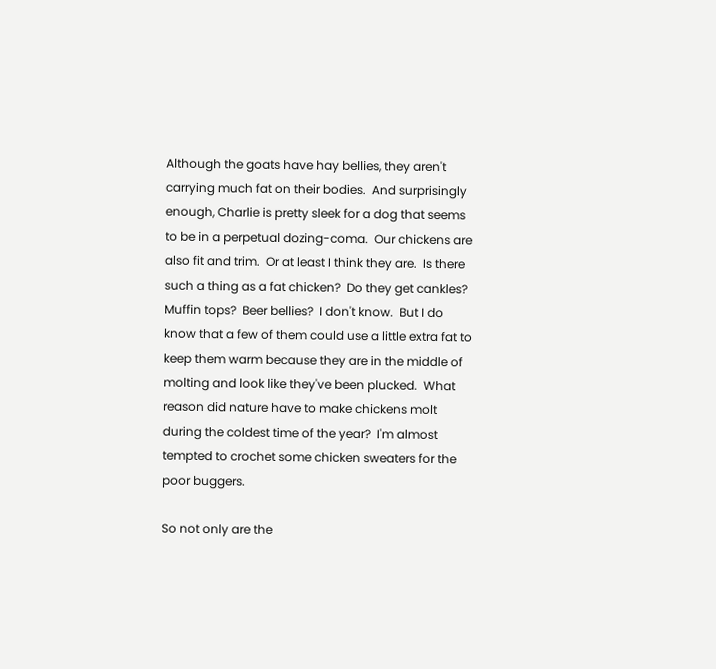Although the goats have hay bellies, they aren't carrying much fat on their bodies.  And surprisingly enough, Charlie is pretty sleek for a dog that seems to be in a perpetual dozing-coma.  Our chickens are also fit and trim.  Or at least I think they are.  Is there such a thing as a fat chicken?  Do they get cankles?  Muffin tops?  Beer bellies?  I don't know.  But I do know that a few of them could use a little extra fat to keep them warm because they are in the middle of molting and look like they've been plucked.  What reason did nature have to make chickens molt during the coldest time of the year?  I'm almost tempted to crochet some chicken sweaters for the poor buggers.

So not only are the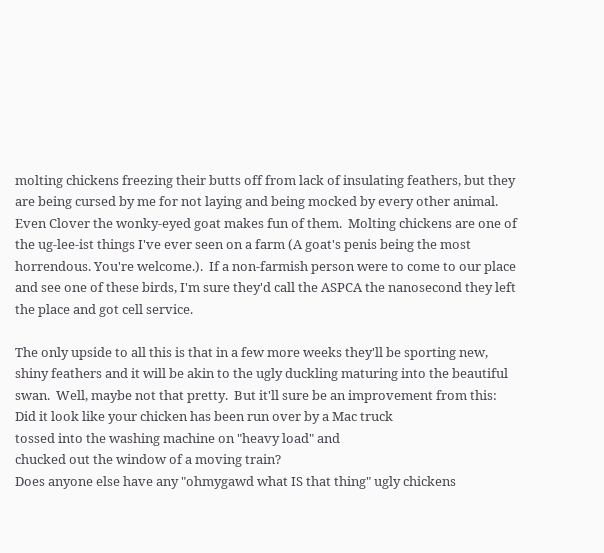molting chickens freezing their butts off from lack of insulating feathers, but they are being cursed by me for not laying and being mocked by every other animal.  Even Clover the wonky-eyed goat makes fun of them.  Molting chickens are one of  the ug-lee-ist things I've ever seen on a farm (A goat's penis being the most horrendous. You're welcome.).  If a non-farmish person were to come to our place and see one of these birds, I'm sure they'd call the ASPCA the nanosecond they left the place and got cell service.

The only upside to all this is that in a few more weeks they'll be sporting new, shiny feathers and it will be akin to the ugly duckling maturing into the beautiful swan.  Well, maybe not that pretty.  But it'll sure be an improvement from this:
Did it look like your chicken has been run over by a Mac truck
tossed into the washing machine on "heavy load" and
chucked out the window of a moving train?
Does anyone else have any "ohmygawd what IS that thing" ugly chickens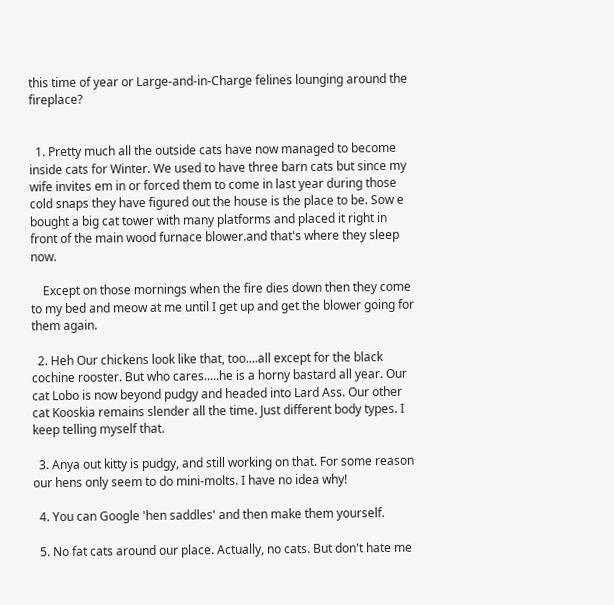this time of year or Large-and-in-Charge felines lounging around the fireplace?


  1. Pretty much all the outside cats have now managed to become inside cats for Winter. We used to have three barn cats but since my wife invites em in or forced them to come in last year during those cold snaps they have figured out the house is the place to be. Sow e bought a big cat tower with many platforms and placed it right in front of the main wood furnace blower.and that's where they sleep now.

    Except on those mornings when the fire dies down then they come to my bed and meow at me until I get up and get the blower going for them again.

  2. Heh Our chickens look like that, too....all except for the black cochine rooster. But who cares.....he is a horny bastard all year. Our cat Lobo is now beyond pudgy and headed into Lard Ass. Our other cat Kooskia remains slender all the time. Just different body types. I keep telling myself that.

  3. Anya out kitty is pudgy, and still working on that. For some reason our hens only seem to do mini-molts. I have no idea why!

  4. You can Google 'hen saddles' and then make them yourself.

  5. No fat cats around our place. Actually, no cats. But don't hate me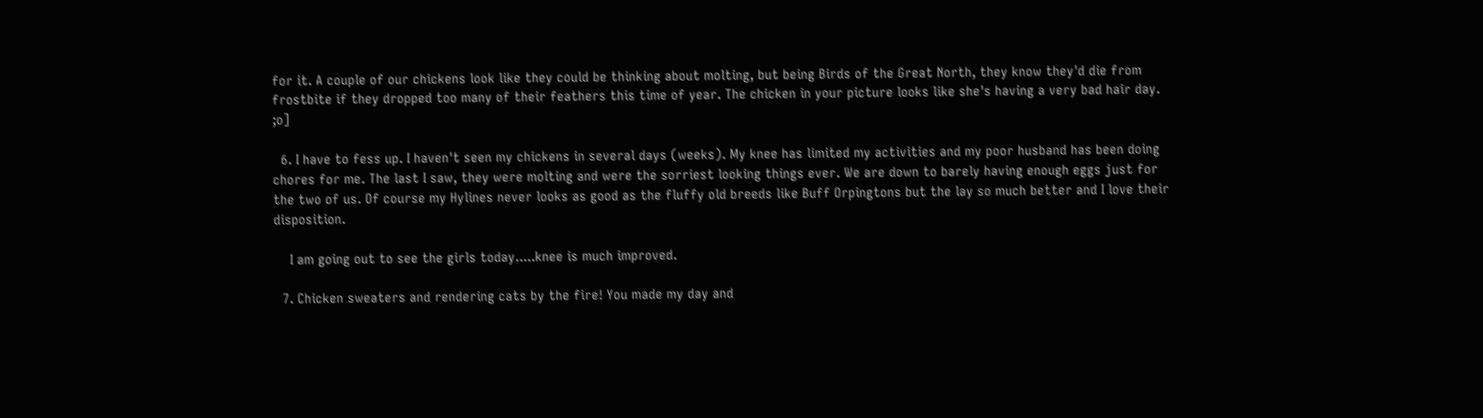for it. A couple of our chickens look like they could be thinking about molting, but being Birds of the Great North, they know they'd die from frostbite if they dropped too many of their feathers this time of year. The chicken in your picture looks like she's having a very bad hair day. ;o]

  6. I have to fess up. I haven't seen my chickens in several days (weeks). My knee has limited my activities and my poor husband has been doing chores for me. The last I saw, they were molting and were the sorriest looking things ever. We are down to barely having enough eggs just for the two of us. Of course my Hylines never looks as good as the fluffy old breeds like Buff Orpingtons but the lay so much better and I love their disposition.

    I am going out to see the girls today.....knee is much improved.

  7. Chicken sweaters and rendering cats by the fire! You made my day and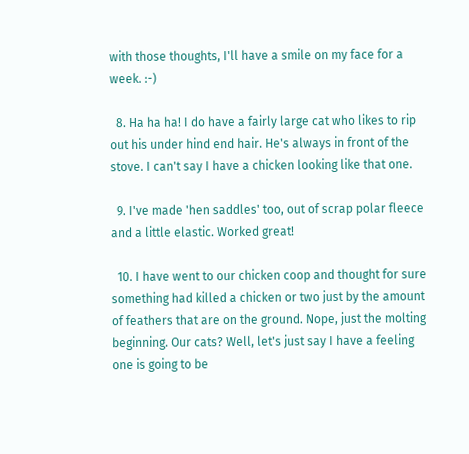with those thoughts, I'll have a smile on my face for a week. :-)

  8. Ha ha ha! I do have a fairly large cat who likes to rip out his under hind end hair. He's always in front of the stove. I can't say I have a chicken looking like that one.

  9. I've made 'hen saddles' too, out of scrap polar fleece and a little elastic. Worked great!

  10. I have went to our chicken coop and thought for sure something had killed a chicken or two just by the amount of feathers that are on the ground. Nope, just the molting beginning. Our cats? Well, let's just say I have a feeling one is going to be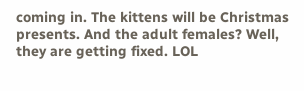coming in. The kittens will be Christmas presents. And the adult females? Well, they are getting fixed. LOL